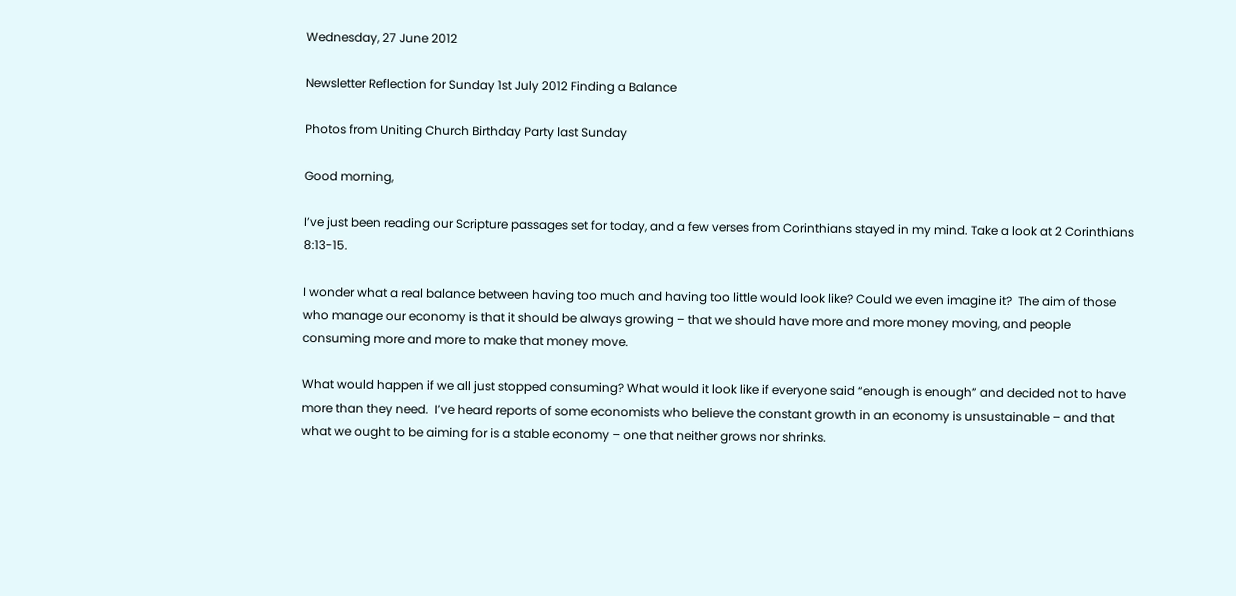Wednesday, 27 June 2012

Newsletter Reflection for Sunday 1st July 2012 Finding a Balance

Photos from Uniting Church Birthday Party last Sunday

Good morning,

I’ve just been reading our Scripture passages set for today, and a few verses from Corinthians stayed in my mind. Take a look at 2 Corinthians 8:13-15.

I wonder what a real balance between having too much and having too little would look like? Could we even imagine it?  The aim of those who manage our economy is that it should be always growing – that we should have more and more money moving, and people consuming more and more to make that money move.

What would happen if we all just stopped consuming? What would it look like if everyone said “enough is enough” and decided not to have more than they need.  I’ve heard reports of some economists who believe the constant growth in an economy is unsustainable – and that what we ought to be aiming for is a stable economy – one that neither grows nor shrinks.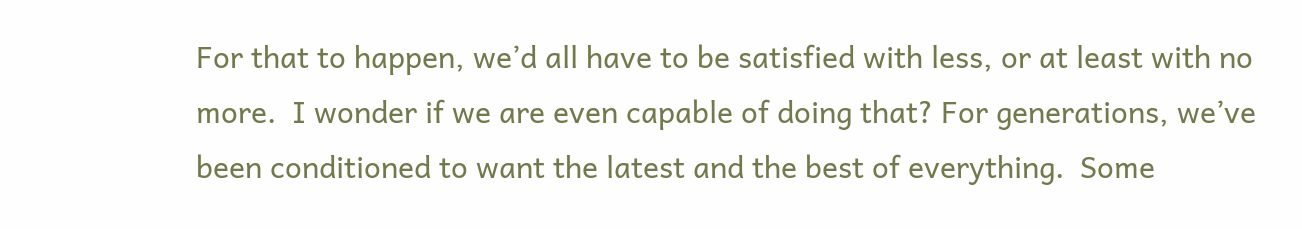For that to happen, we’d all have to be satisfied with less, or at least with no more.  I wonder if we are even capable of doing that? For generations, we’ve been conditioned to want the latest and the best of everything.  Some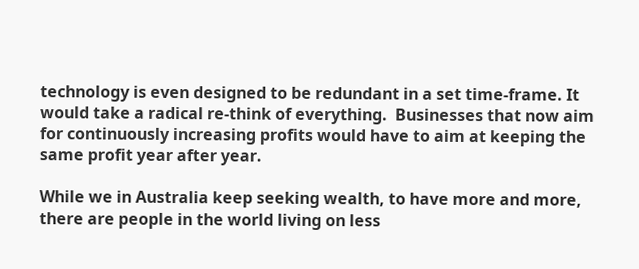technology is even designed to be redundant in a set time-frame. It would take a radical re-think of everything.  Businesses that now aim for continuously increasing profits would have to aim at keeping the same profit year after year.

While we in Australia keep seeking wealth, to have more and more, there are people in the world living on less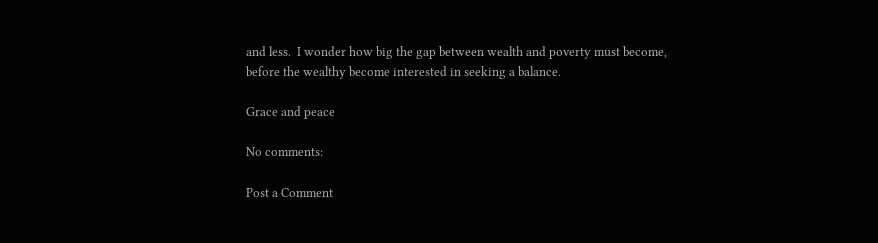and less.  I wonder how big the gap between wealth and poverty must become, before the wealthy become interested in seeking a balance.

Grace and peace

No comments:

Post a Comment